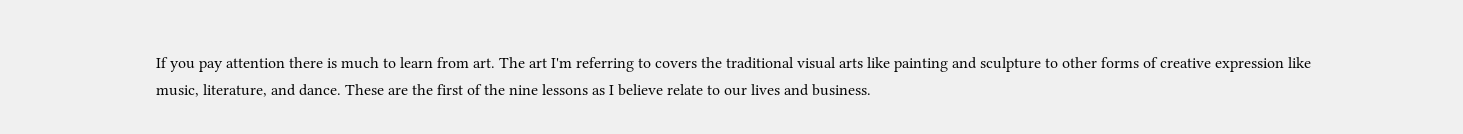If you pay attention there is much to learn from art. The art I'm referring to covers the traditional visual arts like painting and sculpture to other forms of creative expression like music, literature, and dance. These are the first of the nine lessons as I believe relate to our lives and business.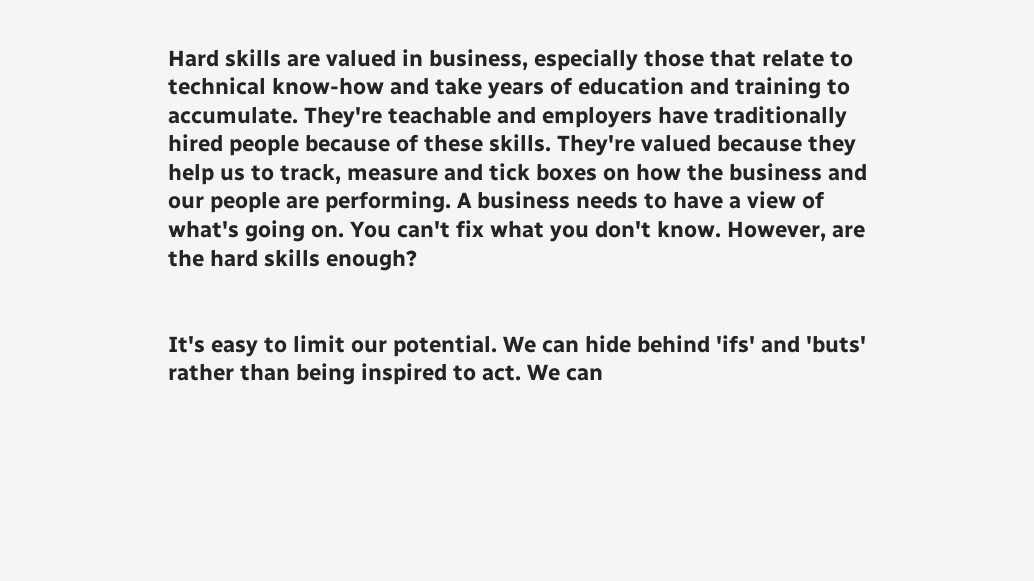Hard skills are valued in business, especially those that relate to technical know-how and take years of education and training to accumulate. They're teachable and employers have traditionally hired people because of these skills. They're valued because they help us to track, measure and tick boxes on how the business and our people are performing. A business needs to have a view of what's going on. You can't fix what you don't know. However, are the hard skills enough?


It's easy to limit our potential. We can hide behind 'ifs' and 'buts' rather than being inspired to act. We can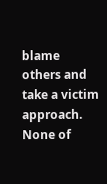blame others and take a victim approach. None of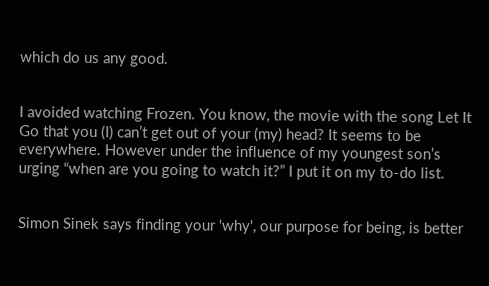which do us any good.


I avoided watching Frozen. You know, the movie with the song Let It Go that you (I) can’t get out of your (my) head? It seems to be everywhere. However under the influence of my youngest son’s urging “when are you going to watch it?” I put it on my to-do list.


Simon Sinek says finding your 'why', our purpose for being, is better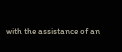with the assistance of an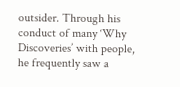outsider. Through his conduct of many ‘Why Discoveries’ with people, he frequently saw a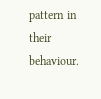pattern in their behaviour.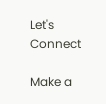Let's Connect

Make a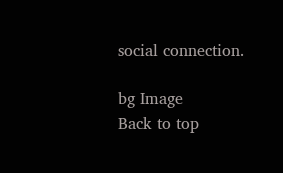social connection.

bg Image
Back to top